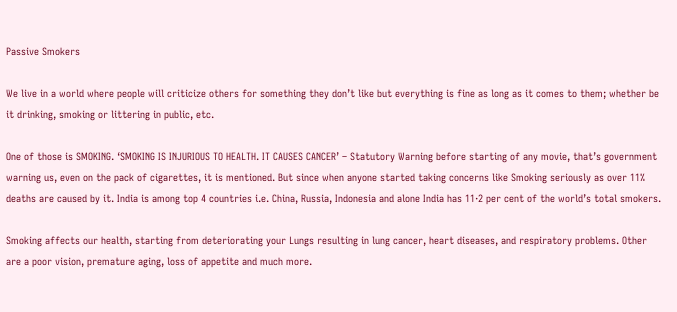Passive Smokers

We live in a world where people will criticize others for something they don’t like but everything is fine as long as it comes to them; whether be it drinking, smoking or littering in public, etc.

One of those is SMOKING. ‘SMOKING IS INJURIOUS TO HEALTH. IT CAUSES CANCER’ – Statutory Warning before starting of any movie, that’s government warning us, even on the pack of cigarettes, it is mentioned. But since when anyone started taking concerns like Smoking seriously as over 11% deaths are caused by it. India is among top 4 countries i.e. China, Russia, Indonesia and alone India has 11·2 per cent of the world’s total smokers.

Smoking affects our health, starting from deteriorating your Lungs resulting in lung cancer, heart diseases, and respiratory problems. Other are a poor vision, premature aging, loss of appetite and much more.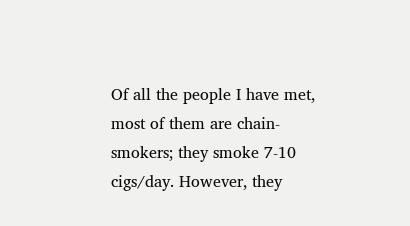Of all the people I have met, most of them are chain-smokers; they smoke 7-10 cigs/day. However, they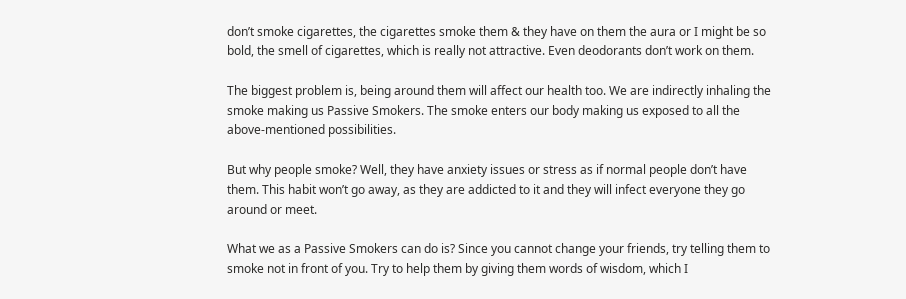don’t smoke cigarettes, the cigarettes smoke them & they have on them the aura or I might be so bold, the smell of cigarettes, which is really not attractive. Even deodorants don’t work on them.

The biggest problem is, being around them will affect our health too. We are indirectly inhaling the smoke making us Passive Smokers. The smoke enters our body making us exposed to all the above-mentioned possibilities.

But why people smoke? Well, they have anxiety issues or stress as if normal people don’t have them. This habit won’t go away, as they are addicted to it and they will infect everyone they go around or meet.

What we as a Passive Smokers can do is? Since you cannot change your friends, try telling them to smoke not in front of you. Try to help them by giving them words of wisdom, which I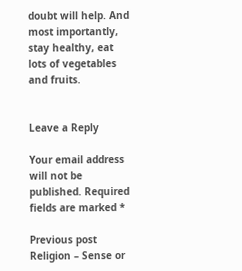doubt will help. And most importantly, stay healthy, eat lots of vegetables and fruits.


Leave a Reply

Your email address will not be published. Required fields are marked *

Previous post Religion – Sense or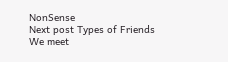NonSense
Next post Types of Friends We meet